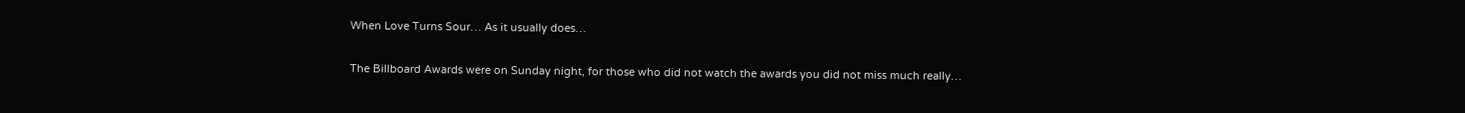When Love Turns Sour… As it usually does…

The Billboard Awards were on Sunday night, for those who did not watch the awards you did not miss much really…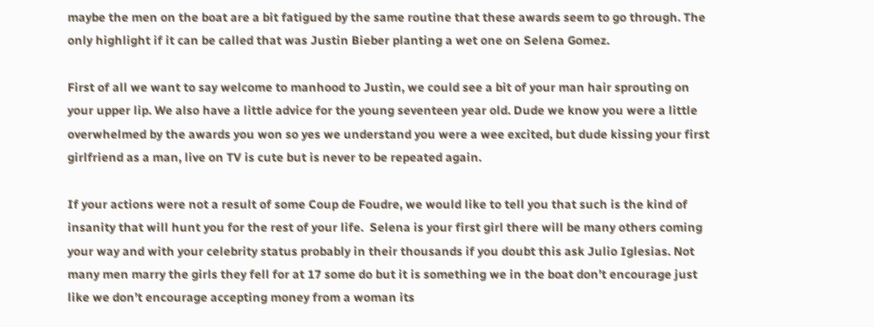maybe the men on the boat are a bit fatigued by the same routine that these awards seem to go through. The only highlight if it can be called that was Justin Bieber planting a wet one on Selena Gomez.

First of all we want to say welcome to manhood to Justin, we could see a bit of your man hair sprouting on your upper lip. We also have a little advice for the young seventeen year old. Dude we know you were a little overwhelmed by the awards you won so yes we understand you were a wee excited, but dude kissing your first girlfriend as a man, live on TV is cute but is never to be repeated again.

If your actions were not a result of some Coup de Foudre, we would like to tell you that such is the kind of insanity that will hunt you for the rest of your life.  Selena is your first girl there will be many others coming your way and with your celebrity status probably in their thousands if you doubt this ask Julio Iglesias. Not many men marry the girls they fell for at 17 some do but it is something we in the boat don’t encourage just like we don’t encourage accepting money from a woman its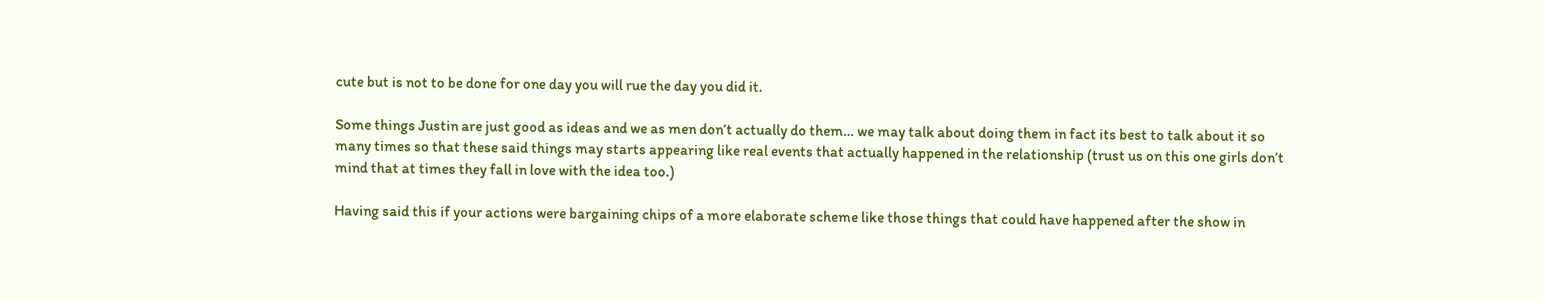cute but is not to be done for one day you will rue the day you did it.

Some things Justin are just good as ideas and we as men don’t actually do them… we may talk about doing them in fact its best to talk about it so many times so that these said things may starts appearing like real events that actually happened in the relationship (trust us on this one girls don’t mind that at times they fall in love with the idea too.)

Having said this if your actions were bargaining chips of a more elaborate scheme like those things that could have happened after the show in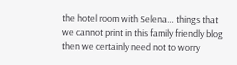the hotel room with Selena… things that we cannot print in this family friendly blog then we certainly need not to worry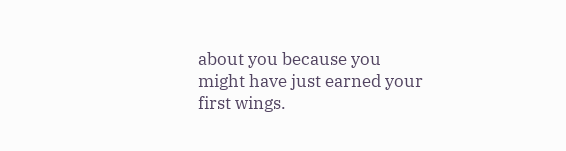about you because you might have just earned your first wings.